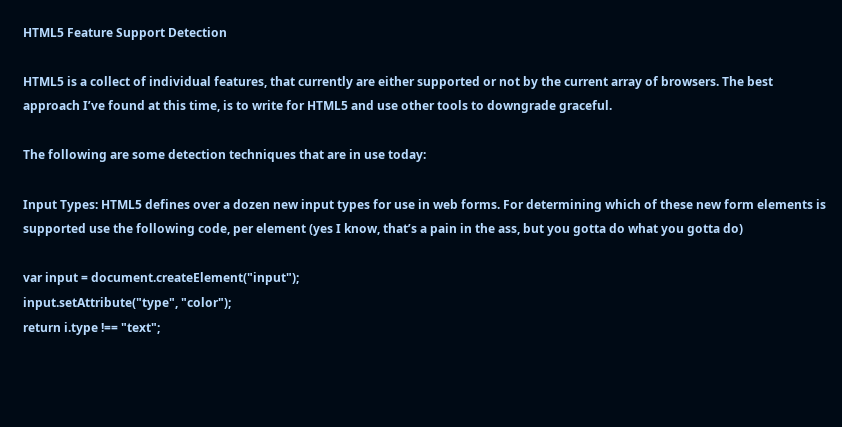HTML5 Feature Support Detection

HTML5 is a collect of individual features, that currently are either supported or not by the current array of browsers. The best approach I’ve found at this time, is to write for HTML5 and use other tools to downgrade graceful.

The following are some detection techniques that are in use today:

Input Types: HTML5 defines over a dozen new input types for use in web forms. For determining which of these new form elements is supported use the following code, per element (yes I know, that’s a pain in the ass, but you gotta do what you gotta do)

var input = document.createElement("input");
input.setAttribute("type", "color");
return i.type !== "text";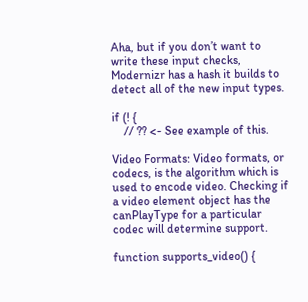Aha, but if you don’t want to write these input checks, Modernizr has a hash it builds to detect all of the new input types.

if (! {
    // ?? <- See example of this.

Video Formats: Video formats, or codecs, is the algorithm which is used to encode video. Checking if a video element object has the canPlayType for a particular codec will determine support.

function supports_video() {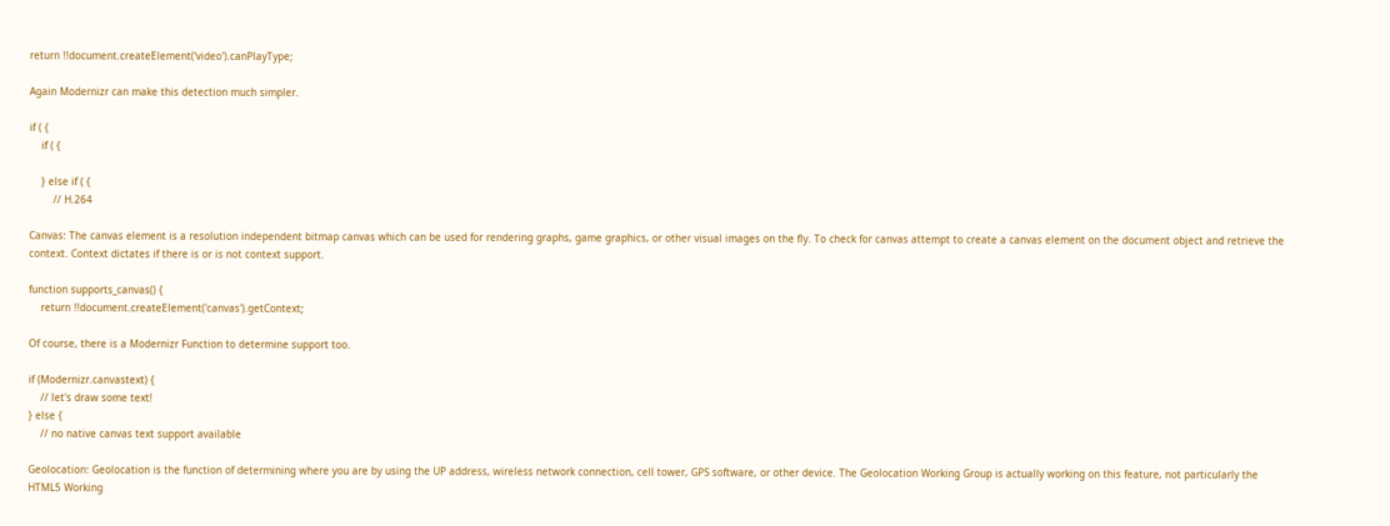return !!document.createElement('video').canPlayType;

Again Modernizr can make this detection much simpler.

if ( {
    if ( {

    } else if ( {
        // H.264

Canvas: The canvas element is a resolution independent bitmap canvas which can be used for rendering graphs, game graphics, or other visual images on the fly. To check for canvas attempt to create a canvas element on the document object and retrieve the context. Context dictates if there is or is not context support.

function supports_canvas() {
    return !!document.createElement('canvas').getContext;

Of course, there is a Modernizr Function to determine support too.

if (Modernizr.canvastext) {
    // let's draw some text!
} else {
    // no native canvas text support available

Geolocation: Geolocation is the function of determining where you are by using the UP address, wireless network connection, cell tower, GPS software, or other device. The Geolocation Working Group is actually working on this feature, not particularly the HTML5 Working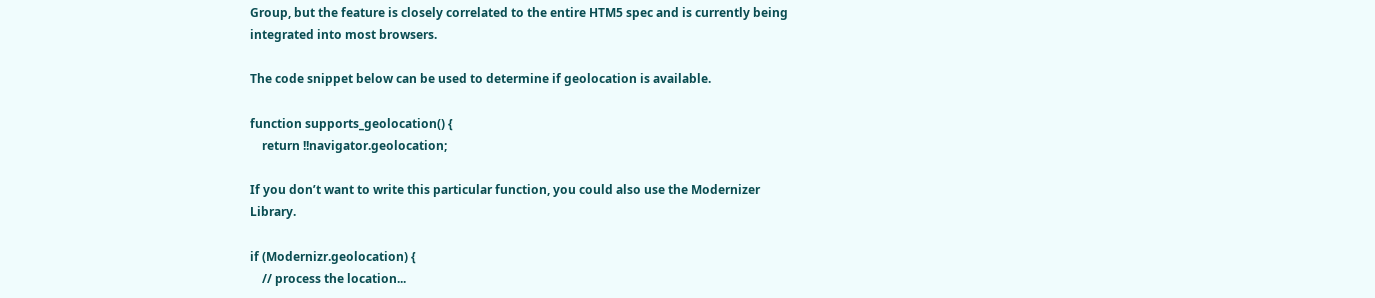Group, but the feature is closely correlated to the entire HTM5 spec and is currently being integrated into most browsers.

The code snippet below can be used to determine if geolocation is available.

function supports_geolocation() {
    return !!navigator.geolocation;

If you don’t want to write this particular function, you could also use the Modernizer Library.

if (Modernizr.geolocation) {
    // process the location...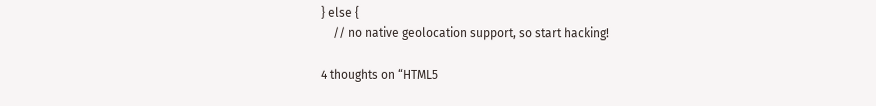} else {
    // no native geolocation support, so start hacking!

4 thoughts on “HTML5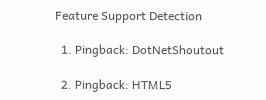Feature Support Detection

  1. Pingback: DotNetShoutout

  2. Pingback: HTML5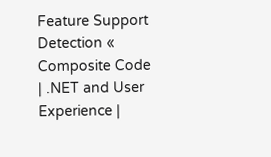Feature Support Detection « Composite Code | .NET and User Experience |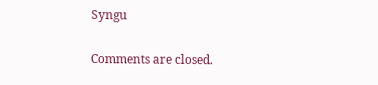Syngu

Comments are closed.